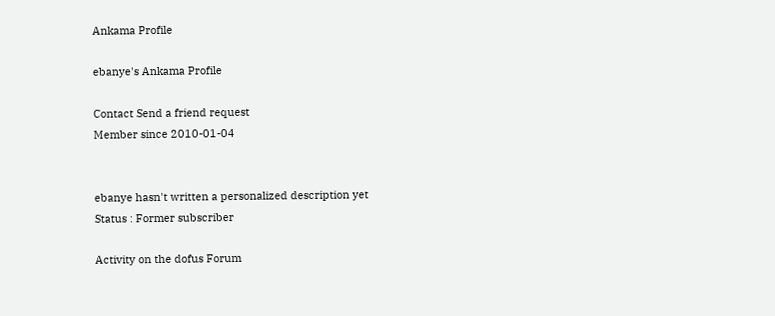Ankama Profile

ebanye's Ankama Profile

Contact Send a friend request
Member since 2010-01-04


ebanye hasn't written a personalized description yet
Status : Former subscriber

Activity on the dofus Forum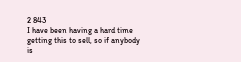2 843
I have been having a hard time getting this to sell, so if anybody is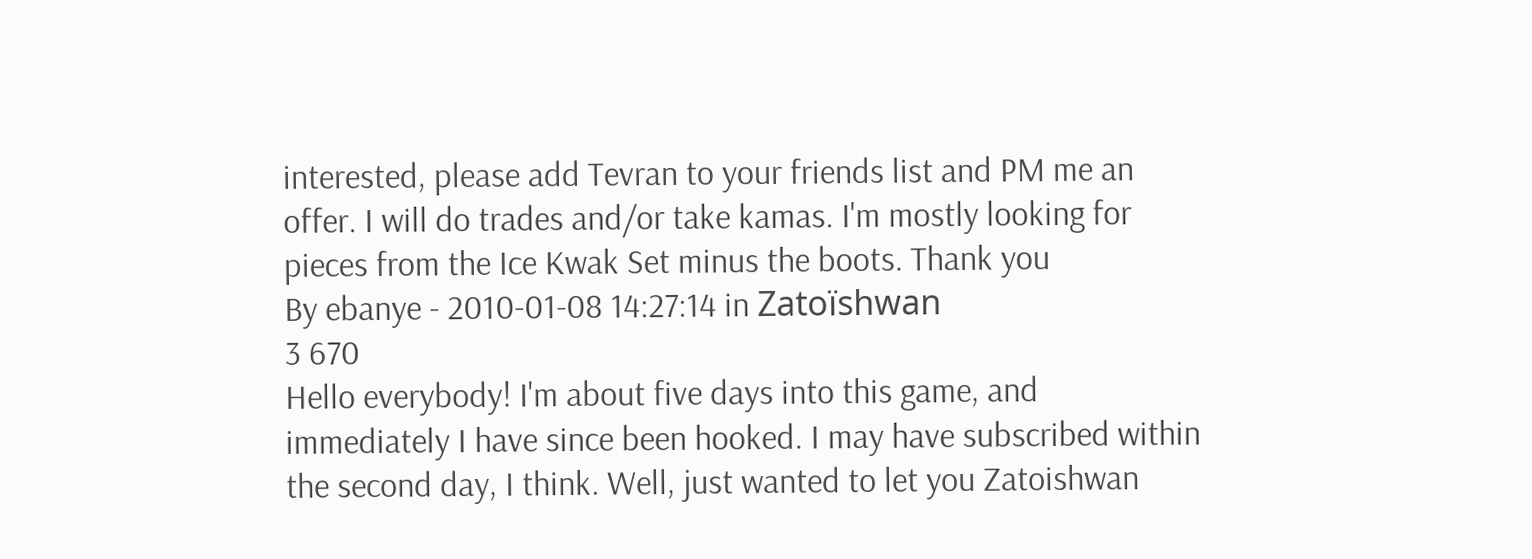interested, please add Tevran to your friends list and PM me an offer. I will do trades and/or take kamas. I'm mostly looking for pieces from the Ice Kwak Set minus the boots. Thank you
By ebanye - 2010-01-08 14:27:14 in Zatoïshwan
3 670
Hello everybody! I'm about five days into this game, and immediately I have since been hooked. I may have subscribed within the second day, I think. Well, just wanted to let you Zatoishwan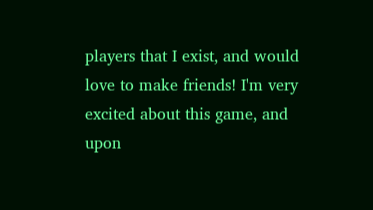players that I exist, and would love to make friends! I'm very excited about this game, and upon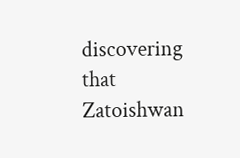discovering that Zatoishwan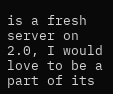is a fresh server on 2.0, I would love to be a part of its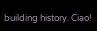building history. Ciao!